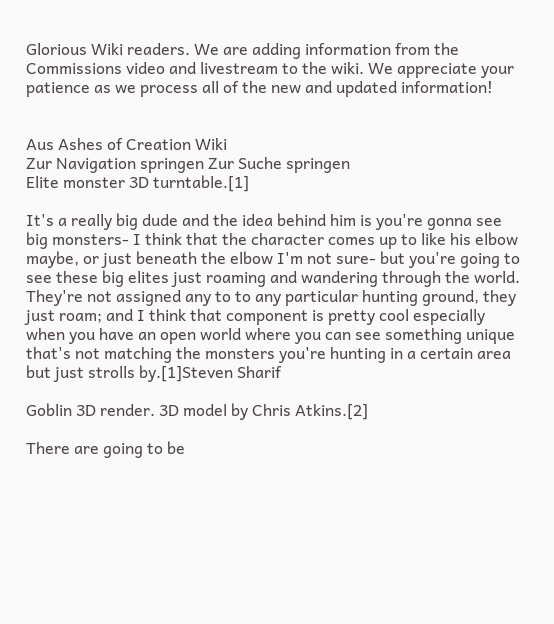Glorious Wiki readers. We are adding information from the Commissions video and livestream to the wiki. We appreciate your patience as we process all of the new and updated information!


Aus Ashes of Creation Wiki
Zur Navigation springen Zur Suche springen
Elite monster 3D turntable.[1]

It's a really big dude and the idea behind him is you're gonna see big monsters- I think that the character comes up to like his elbow maybe, or just beneath the elbow I'm not sure- but you're going to see these big elites just roaming and wandering through the world. They're not assigned any to to any particular hunting ground, they just roam; and I think that component is pretty cool especially when you have an open world where you can see something unique that's not matching the monsters you're hunting in a certain area but just strolls by.[1]Steven Sharif

Goblin 3D render. 3D model by Chris Atkins.[2]

There are going to be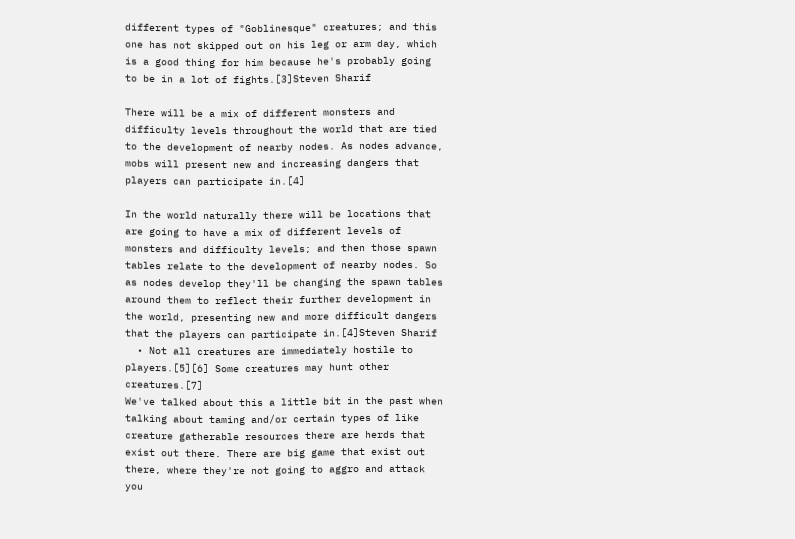different types of "Goblinesque" creatures; and this one has not skipped out on his leg or arm day, which is a good thing for him because he's probably going to be in a lot of fights.[3]Steven Sharif

There will be a mix of different monsters and difficulty levels throughout the world that are tied to the development of nearby nodes. As nodes advance, mobs will present new and increasing dangers that players can participate in.[4]

In the world naturally there will be locations that are going to have a mix of different levels of monsters and difficulty levels; and then those spawn tables relate to the development of nearby nodes. So as nodes develop they'll be changing the spawn tables around them to reflect their further development in the world, presenting new and more difficult dangers that the players can participate in.[4]Steven Sharif
  • Not all creatures are immediately hostile to players.[5][6] Some creatures may hunt other creatures.[7]
We've talked about this a little bit in the past when talking about taming and/or certain types of like creature gatherable resources there are herds that exist out there. There are big game that exist out there, where they're not going to aggro and attack you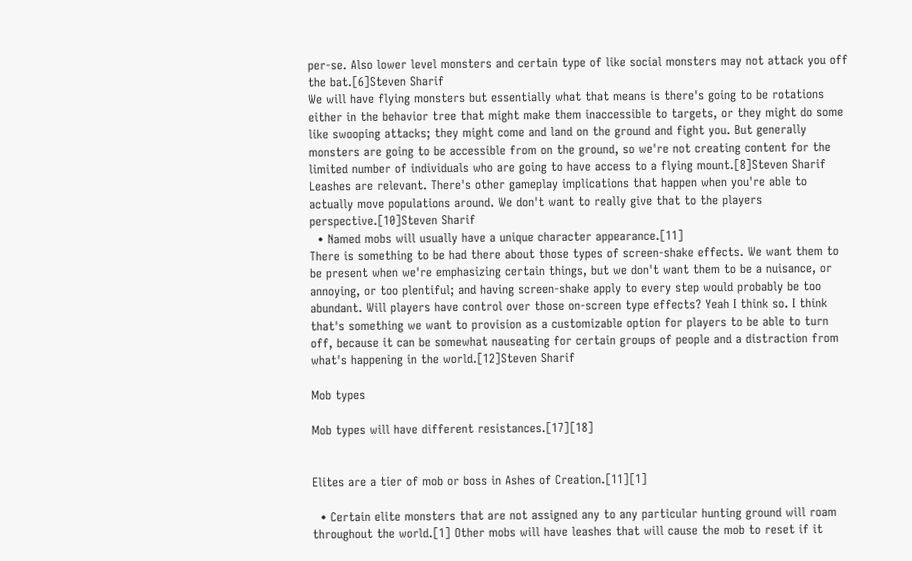per-se. Also lower level monsters and certain type of like social monsters may not attack you off the bat.[6]Steven Sharif
We will have flying monsters but essentially what that means is there's going to be rotations either in the behavior tree that might make them inaccessible to targets, or they might do some like swooping attacks; they might come and land on the ground and fight you. But generally monsters are going to be accessible from on the ground, so we're not creating content for the limited number of individuals who are going to have access to a flying mount.[8]Steven Sharif
Leashes are relevant. There's other gameplay implications that happen when you're able to actually move populations around. We don't want to really give that to the players perspective.[10]Steven Sharif
  • Named mobs will usually have a unique character appearance.[11]
There is something to be had there about those types of screen-shake effects. We want them to be present when we're emphasizing certain things, but we don't want them to be a nuisance, or annoying, or too plentiful; and having screen-shake apply to every step would probably be too abundant. Will players have control over those on-screen type effects? Yeah I think so. I think that's something we want to provision as a customizable option for players to be able to turn off, because it can be somewhat nauseating for certain groups of people and a distraction from what's happening in the world.[12]Steven Sharif

Mob types

Mob types will have different resistances.[17][18]


Elites are a tier of mob or boss in Ashes of Creation.[11][1]

  • Certain elite monsters that are not assigned any to any particular hunting ground will roam throughout the world.[1] Other mobs will have leashes that will cause the mob to reset if it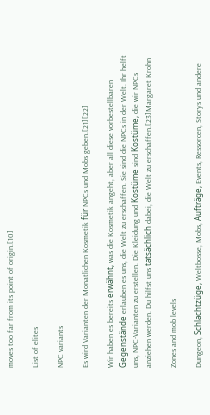moves too far from its point of origin.[10]

List of elites

NPC variants

Es wird Varianten der Monatlichen Kosmetik für NPCs und Mobs geben.[21][22]

Wir haben es bereits erwähnt, was die Kosmetik angeht, aber all diese vorbestellbaren Gegenstände erlauben es uns, die Welt zu erschaffen. Sie sind die NPCs in der Welt. Ihr helft uns, NPC-Varianten zu erstellen. Die Kleidung und Kostüme sind Kostüme, die wir NPCs anziehen werden. Du hilfst uns tatsächlich dabei, die Welt zu erschaffen.[23]Margaret Krohn

Zones and mob levels

Dungeon, Schlachtzüge, Weltbosse, Mobs, Aufträge, Events, Ressorcen, Storys und andere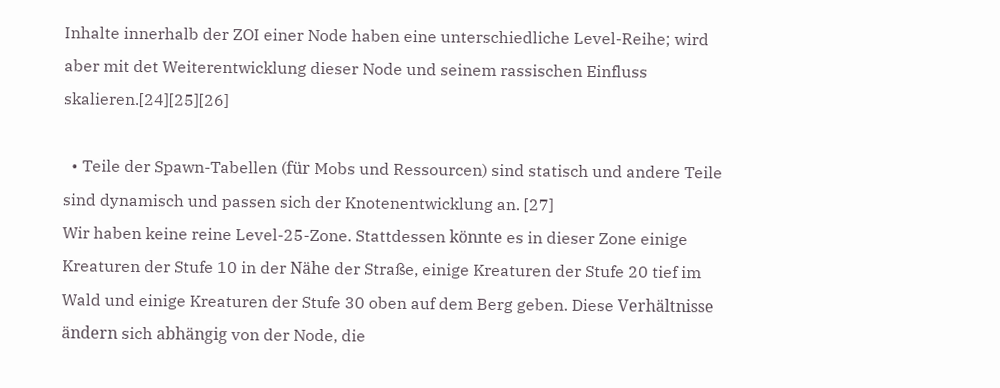Inhalte innerhalb der ZOI einer Node haben eine unterschiedliche Level-Reihe; wird aber mit det Weiterentwicklung dieser Node und seinem rassischen Einfluss skalieren.[24][25][26]

  • Teile der Spawn-Tabellen (für Mobs und Ressourcen) sind statisch und andere Teile sind dynamisch und passen sich der Knotenentwicklung an. [27]
Wir haben keine reine Level-25-Zone. Stattdessen könnte es in dieser Zone einige Kreaturen der Stufe 10 in der Nähe der Straße, einige Kreaturen der Stufe 20 tief im Wald und einige Kreaturen der Stufe 30 oben auf dem Berg geben. Diese Verhältnisse ändern sich abhängig von der Node, die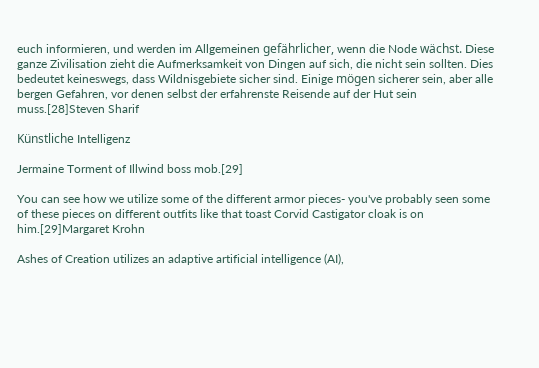euch informieren, und werden im Allgemeinen gefährlicher, wenn die Node wächst. Diese ganze Zivilisation zieht die Aufmerksamkeit von Dingen auf sich, die nicht sein sollten. Dies bedeutet keineswegs, dass Wildnisgebiete sicher sind. Einige mögen sicherer sein, aber alle bergen Gefahren, vor denen selbst der erfahrenste Reisende auf der Hut sein muss.[28]Steven Sharif

Künstliche Intelligenz

Jermaine Torment of Illwind boss mob.[29]

You can see how we utilize some of the different armor pieces- you've probably seen some of these pieces on different outfits like that toast Corvid Castigator cloak is on him.[29]Margaret Krohn

Ashes of Creation utilizes an adaptive artificial intelligence (AI),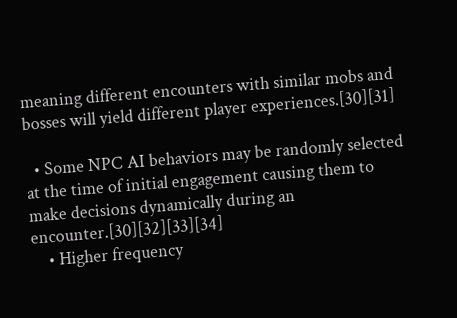meaning different encounters with similar mobs and bosses will yield different player experiences.[30][31]

  • Some NPC AI behaviors may be randomly selected at the time of initial engagement causing them to make decisions dynamically during an encounter.[30][32][33][34]
    • Higher frequency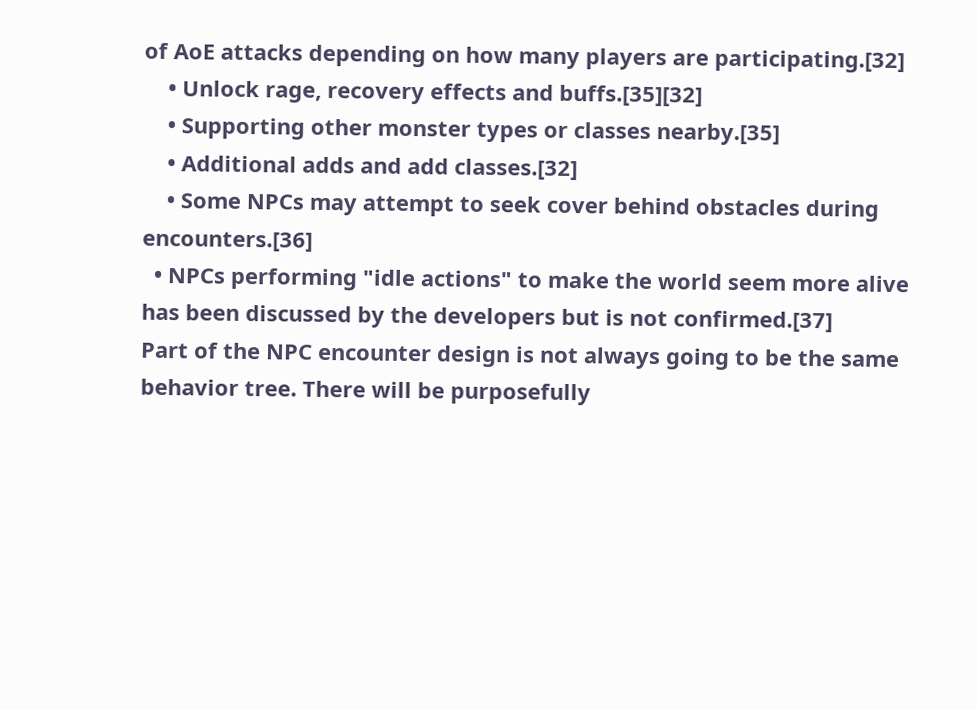of AoE attacks depending on how many players are participating.[32]
    • Unlock rage, recovery effects and buffs.[35][32]
    • Supporting other monster types or classes nearby.[35]
    • Additional adds and add classes.[32]
    • Some NPCs may attempt to seek cover behind obstacles during encounters.[36]
  • NPCs performing "idle actions" to make the world seem more alive has been discussed by the developers but is not confirmed.[37]
Part of the NPC encounter design is not always going to be the same behavior tree. There will be purposefully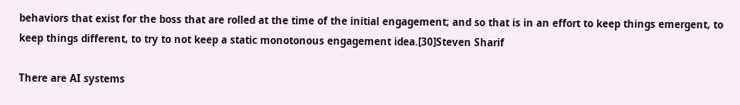behaviors that exist for the boss that are rolled at the time of the initial engagement; and so that is in an effort to keep things emergent, to keep things different, to try to not keep a static monotonous engagement idea.[30]Steven Sharif

There are AI systems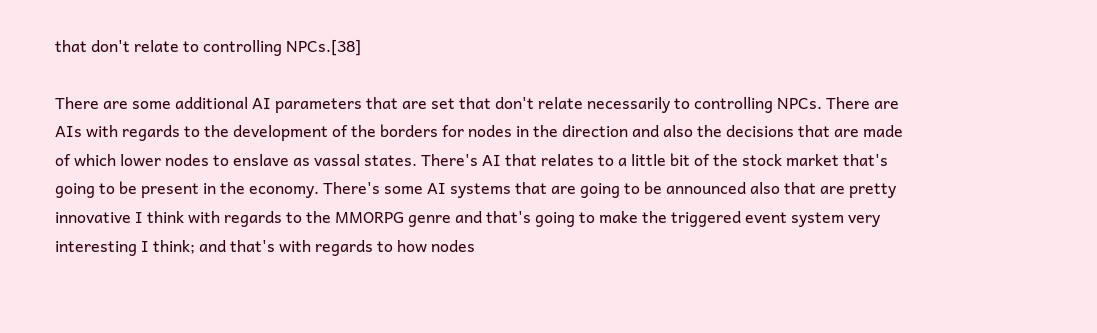that don't relate to controlling NPCs.[38]

There are some additional AI parameters that are set that don't relate necessarily to controlling NPCs. There are AIs with regards to the development of the borders for nodes in the direction and also the decisions that are made of which lower nodes to enslave as vassal states. There's AI that relates to a little bit of the stock market that's going to be present in the economy. There's some AI systems that are going to be announced also that are pretty innovative I think with regards to the MMORPG genre and that's going to make the triggered event system very interesting I think; and that's with regards to how nodes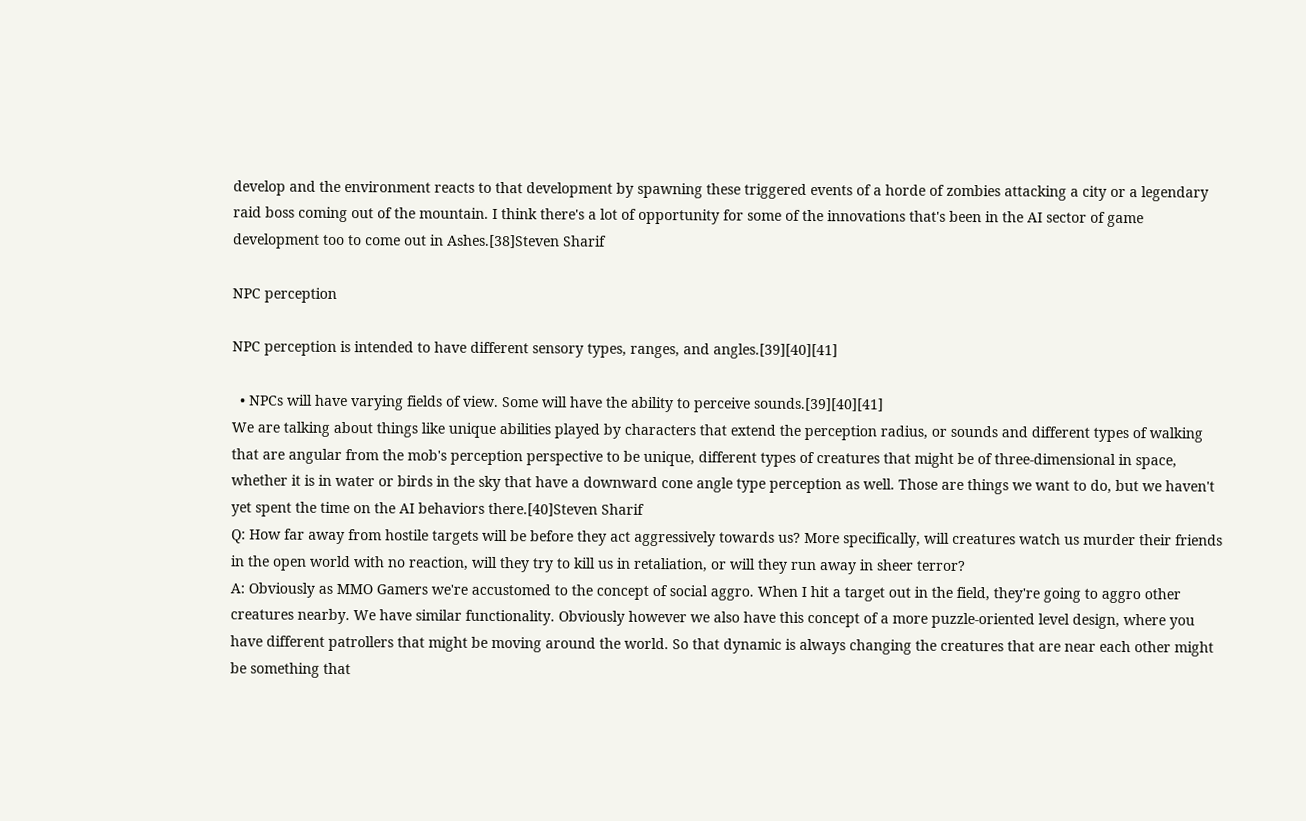develop and the environment reacts to that development by spawning these triggered events of a horde of zombies attacking a city or a legendary raid boss coming out of the mountain. I think there's a lot of opportunity for some of the innovations that's been in the AI sector of game development too to come out in Ashes.[38]Steven Sharif

NPC perception

NPC perception is intended to have different sensory types, ranges, and angles.[39][40][41]

  • NPCs will have varying fields of view. Some will have the ability to perceive sounds.[39][40][41]
We are talking about things like unique abilities played by characters that extend the perception radius, or sounds and different types of walking that are angular from the mob's perception perspective to be unique, different types of creatures that might be of three-dimensional in space, whether it is in water or birds in the sky that have a downward cone angle type perception as well. Those are things we want to do, but we haven't yet spent the time on the AI behaviors there.[40]Steven Sharif
Q: How far away from hostile targets will be before they act aggressively towards us? More specifically, will creatures watch us murder their friends in the open world with no reaction, will they try to kill us in retaliation, or will they run away in sheer terror?
A: Obviously as MMO Gamers we're accustomed to the concept of social aggro. When I hit a target out in the field, they're going to aggro other creatures nearby. We have similar functionality. Obviously however we also have this concept of a more puzzle-oriented level design, where you have different patrollers that might be moving around the world. So that dynamic is always changing the creatures that are near each other might be something that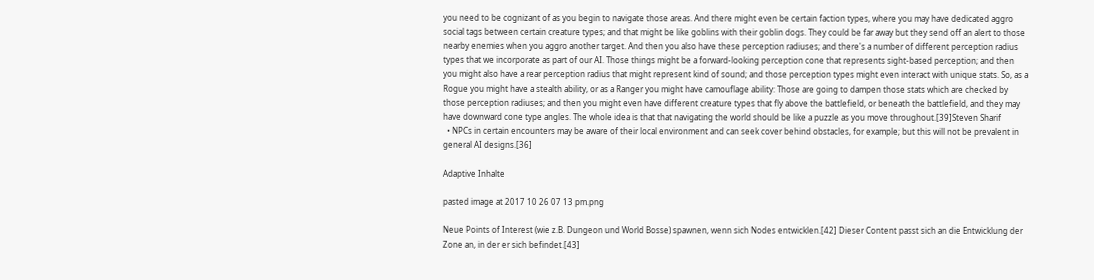you need to be cognizant of as you begin to navigate those areas. And there might even be certain faction types, where you may have dedicated aggro social tags between certain creature types; and that might be like goblins with their goblin dogs. They could be far away but they send off an alert to those nearby enemies when you aggro another target. And then you also have these perception radiuses; and there's a number of different perception radius types that we incorporate as part of our AI. Those things might be a forward-looking perception cone that represents sight-based perception; and then you might also have a rear perception radius that might represent kind of sound; and those perception types might even interact with unique stats. So, as a Rogue you might have a stealth ability, or as a Ranger you might have camouflage ability: Those are going to dampen those stats which are checked by those perception radiuses; and then you might even have different creature types that fly above the battlefield, or beneath the battlefield, and they may have downward cone type angles. The whole idea is that that navigating the world should be like a puzzle as you move throughout.[39]Steven Sharif
  • NPCs in certain encounters may be aware of their local environment and can seek cover behind obstacles, for example; but this will not be prevalent in general AI designs.[36]

Adaptive Inhalte

pasted image at 2017 10 26 07 13 pm.png

Neue Points of Interest (wie z.B. Dungeon und World Bosse) spawnen, wenn sich Nodes entwicklen.[42] Dieser Content passt sich an die Entwicklung der Zone an, in der er sich befindet.[43]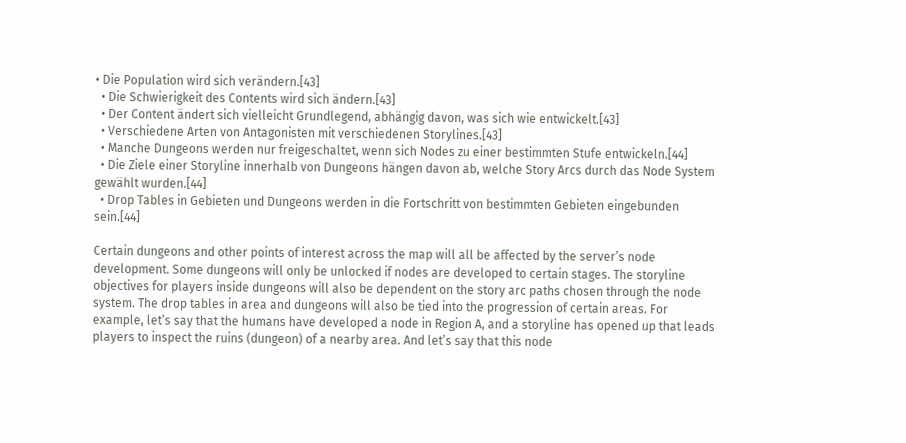• Die Population wird sich verändern.[43]
  • Die Schwierigkeit des Contents wird sich ändern.[43]
  • Der Content ändert sich vielleicht Grundlegend, abhängig davon, was sich wie entwickelt.[43]
  • Verschiedene Arten von Antagonisten mit verschiedenen Storylines.[43]
  • Manche Dungeons werden nur freigeschaltet, wenn sich Nodes zu einer bestimmten Stufe entwickeln.[44]
  • Die Ziele einer Storyline innerhalb von Dungeons hängen davon ab, welche Story Arcs durch das Node System gewählt wurden.[44]
  • Drop Tables in Gebieten und Dungeons werden in die Fortschritt von bestimmten Gebieten eingebunden sein.[44]

Certain dungeons and other points of interest across the map will all be affected by the server’s node development. Some dungeons will only be unlocked if nodes are developed to certain stages. The storyline objectives for players inside dungeons will also be dependent on the story arc paths chosen through the node system. The drop tables in area and dungeons will also be tied into the progression of certain areas. For example, let’s say that the humans have developed a node in Region A, and a storyline has opened up that leads players to inspect the ruins (dungeon) of a nearby area. And let’s say that this node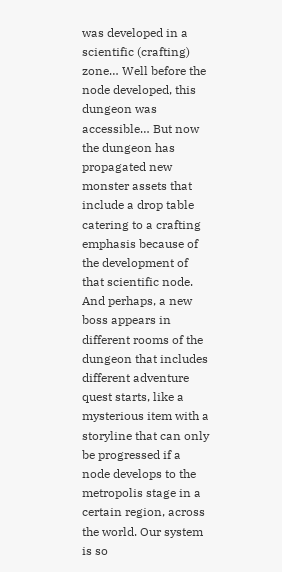was developed in a scientific (crafting) zone… Well before the node developed, this dungeon was accessible… But now the dungeon has propagated new monster assets that include a drop table catering to a crafting emphasis because of the development of that scientific node. And perhaps, a new boss appears in different rooms of the dungeon that includes different adventure quest starts, like a mysterious item with a storyline that can only be progressed if a node develops to the metropolis stage in a certain region, across the world. Our system is so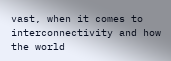vast, when it comes to interconnectivity and how the world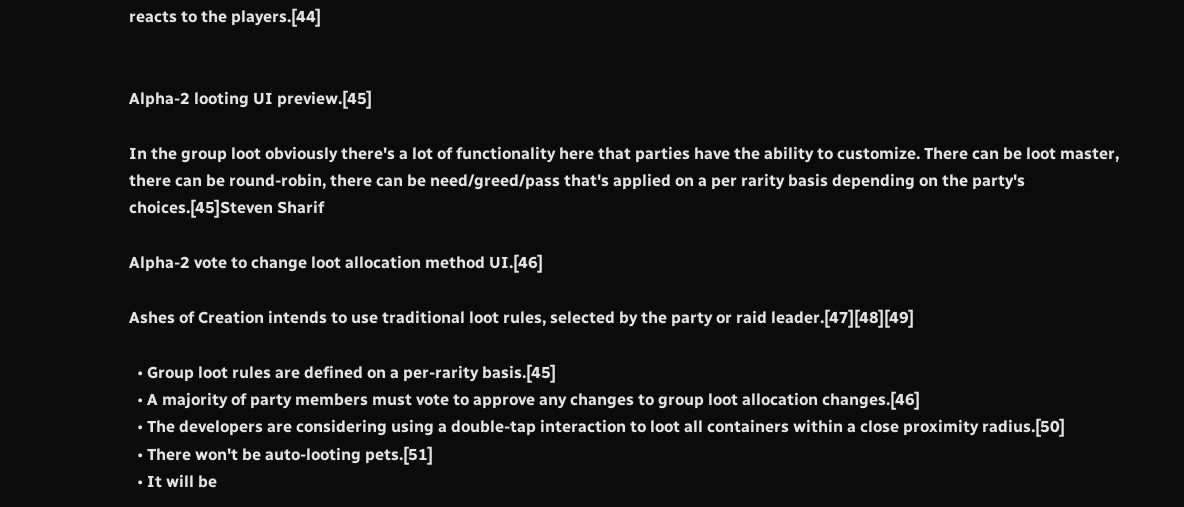reacts to the players.[44]


Alpha-2 looting UI preview.[45]

In the group loot obviously there's a lot of functionality here that parties have the ability to customize. There can be loot master, there can be round-robin, there can be need/greed/pass that's applied on a per rarity basis depending on the party's choices.[45]Steven Sharif

Alpha-2 vote to change loot allocation method UI.[46]

Ashes of Creation intends to use traditional loot rules, selected by the party or raid leader.[47][48][49]

  • Group loot rules are defined on a per-rarity basis.[45]
  • A majority of party members must vote to approve any changes to group loot allocation changes.[46]
  • The developers are considering using a double-tap interaction to loot all containers within a close proximity radius.[50]
  • There won't be auto-looting pets.[51]
  • It will be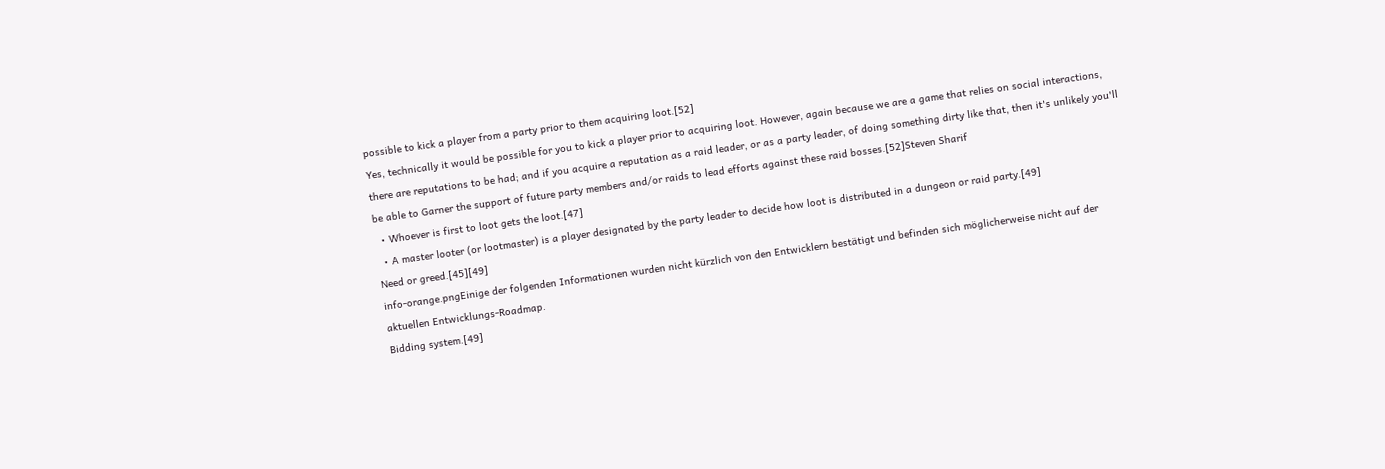possible to kick a player from a party prior to them acquiring loot.[52]
Yes, technically it would be possible for you to kick a player prior to acquiring loot. However, again because we are a game that relies on social interactions, there are reputations to be had; and if you acquire a reputation as a raid leader, or as a party leader, of doing something dirty like that, then it's unlikely you'll be able to Garner the support of future party members and/or raids to lead efforts against these raid bosses.[52]Steven Sharif
  • Whoever is first to loot gets the loot.[47]
  • A master looter (or lootmaster) is a player designated by the party leader to decide how loot is distributed in a dungeon or raid party.[49]
Need or greed.[45][49]
info-orange.pngEinige der folgenden Informationen wurden nicht kürzlich von den Entwicklern bestätigt und befinden sich möglicherweise nicht auf der aktuellen Entwicklungs-Roadmap.
Bidding system.[49]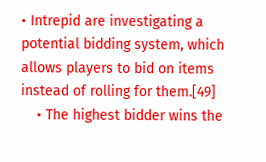• Intrepid are investigating a potential bidding system, which allows players to bid on items instead of rolling for them.[49]
    • The highest bidder wins the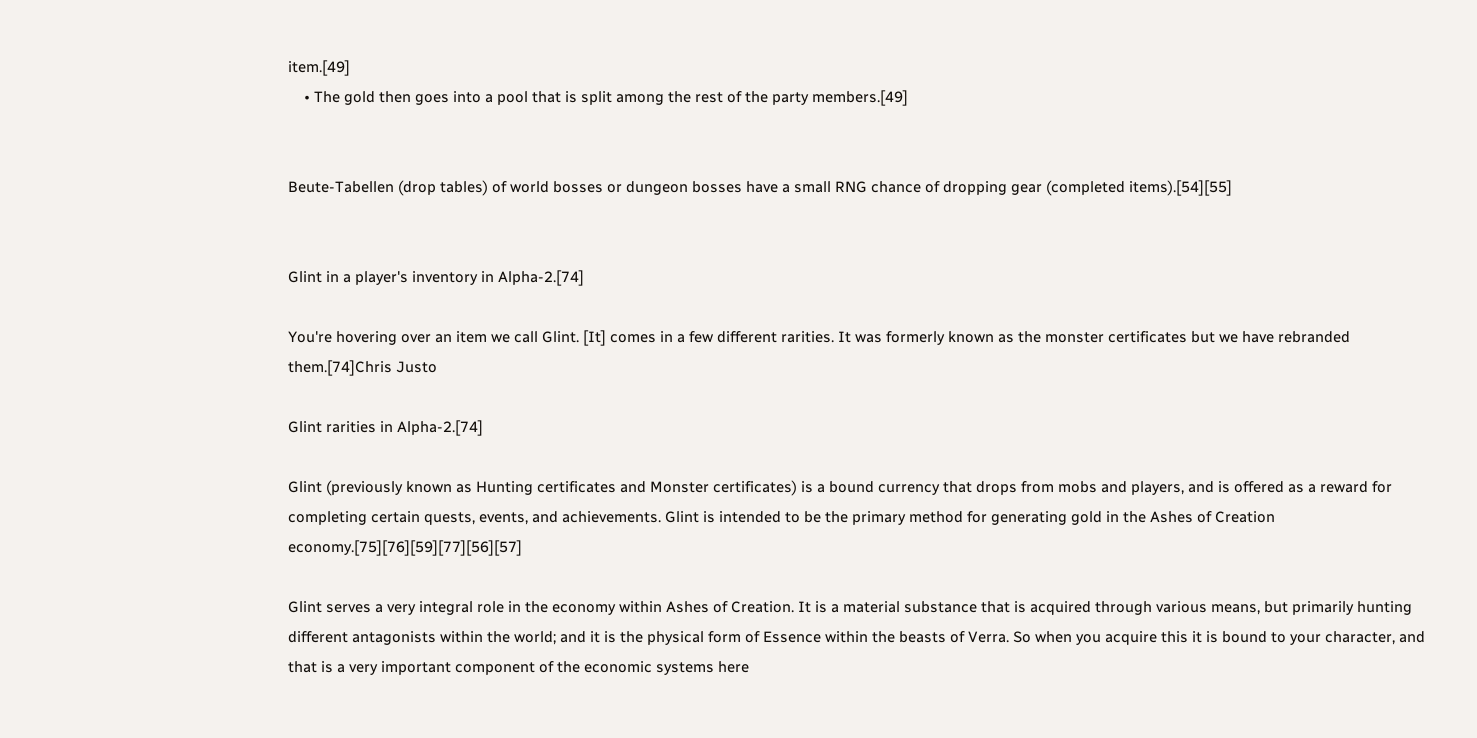item.[49]
    • The gold then goes into a pool that is split among the rest of the party members.[49]


Beute-Tabellen (drop tables) of world bosses or dungeon bosses have a small RNG chance of dropping gear (completed items).[54][55]


Glint in a player's inventory in Alpha-2.[74]

You're hovering over an item we call Glint. [It] comes in a few different rarities. It was formerly known as the monster certificates but we have rebranded them.[74]Chris Justo

Glint rarities in Alpha-2.[74]

Glint (previously known as Hunting certificates and Monster certificates) is a bound currency that drops from mobs and players, and is offered as a reward for completing certain quests, events, and achievements. Glint is intended to be the primary method for generating gold in the Ashes of Creation economy.[75][76][59][77][56][57]

Glint serves a very integral role in the economy within Ashes of Creation. It is a material substance that is acquired through various means, but primarily hunting different antagonists within the world; and it is the physical form of Essence within the beasts of Verra. So when you acquire this it is bound to your character, and that is a very important component of the economic systems here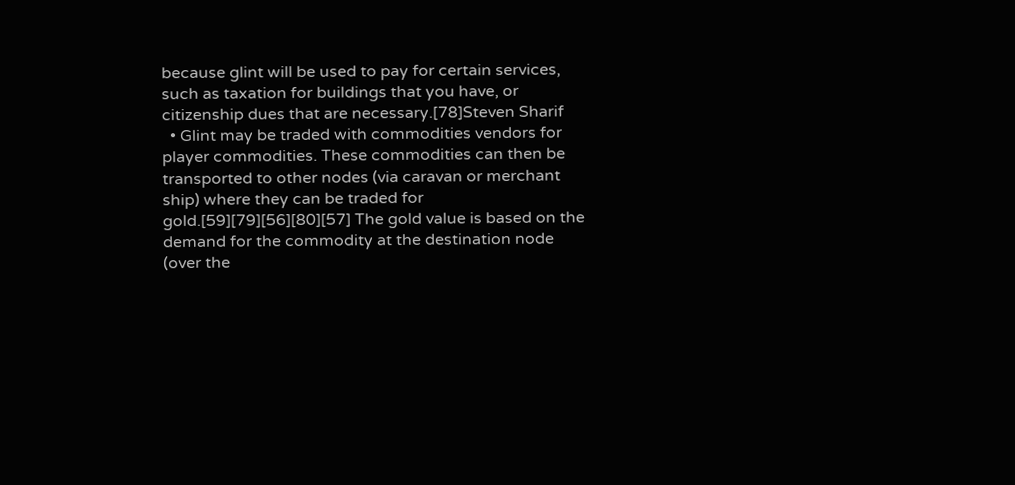because glint will be used to pay for certain services, such as taxation for buildings that you have, or citizenship dues that are necessary.[78]Steven Sharif
  • Glint may be traded with commodities vendors for player commodities. These commodities can then be transported to other nodes (via caravan or merchant ship) where they can be traded for gold.[59][79][56][80][57] The gold value is based on the demand for the commodity at the destination node (over the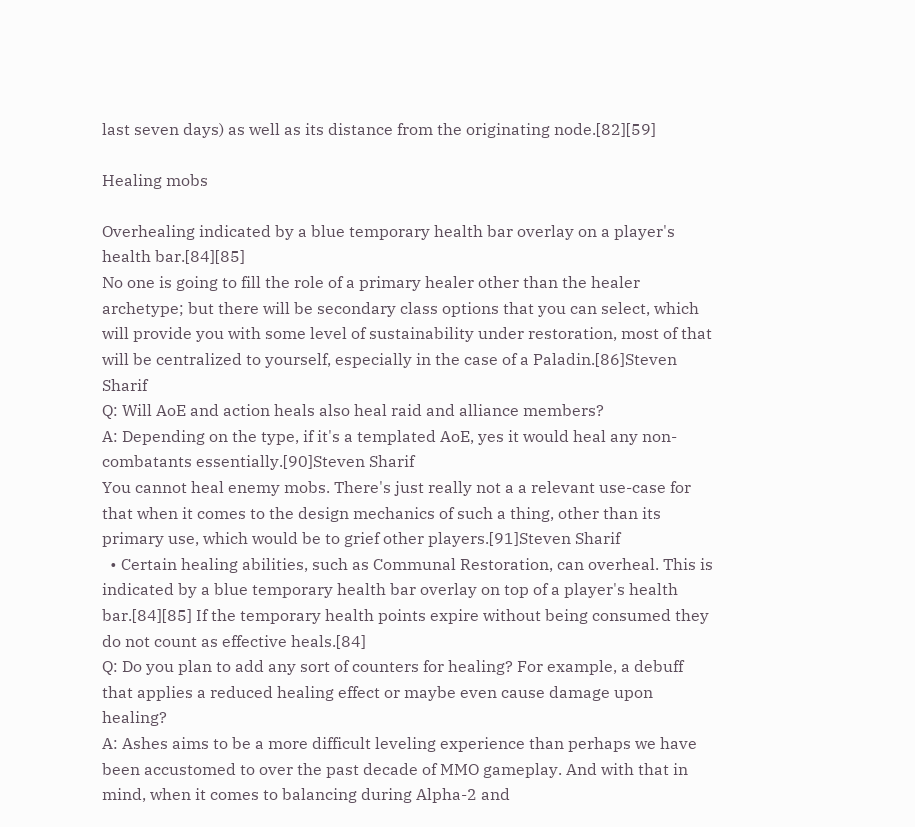last seven days) as well as its distance from the originating node.[82][59]

Healing mobs

Overhealing indicated by a blue temporary health bar overlay on a player's health bar.[84][85]
No one is going to fill the role of a primary healer other than the healer archetype; but there will be secondary class options that you can select, which will provide you with some level of sustainability under restoration, most of that will be centralized to yourself, especially in the case of a Paladin.[86]Steven Sharif
Q: Will AoE and action heals also heal raid and alliance members?
A: Depending on the type, if it's a templated AoE, yes it would heal any non-combatants essentially.[90]Steven Sharif
You cannot heal enemy mobs. There's just really not a a relevant use-case for that when it comes to the design mechanics of such a thing, other than its primary use, which would be to grief other players.[91]Steven Sharif
  • Certain healing abilities, such as Communal Restoration, can overheal. This is indicated by a blue temporary health bar overlay on top of a player's health bar.[84][85] If the temporary health points expire without being consumed they do not count as effective heals.[84]
Q: Do you plan to add any sort of counters for healing? For example, a debuff that applies a reduced healing effect or maybe even cause damage upon healing?
A: Ashes aims to be a more difficult leveling experience than perhaps we have been accustomed to over the past decade of MMO gameplay. And with that in mind, when it comes to balancing during Alpha-2 and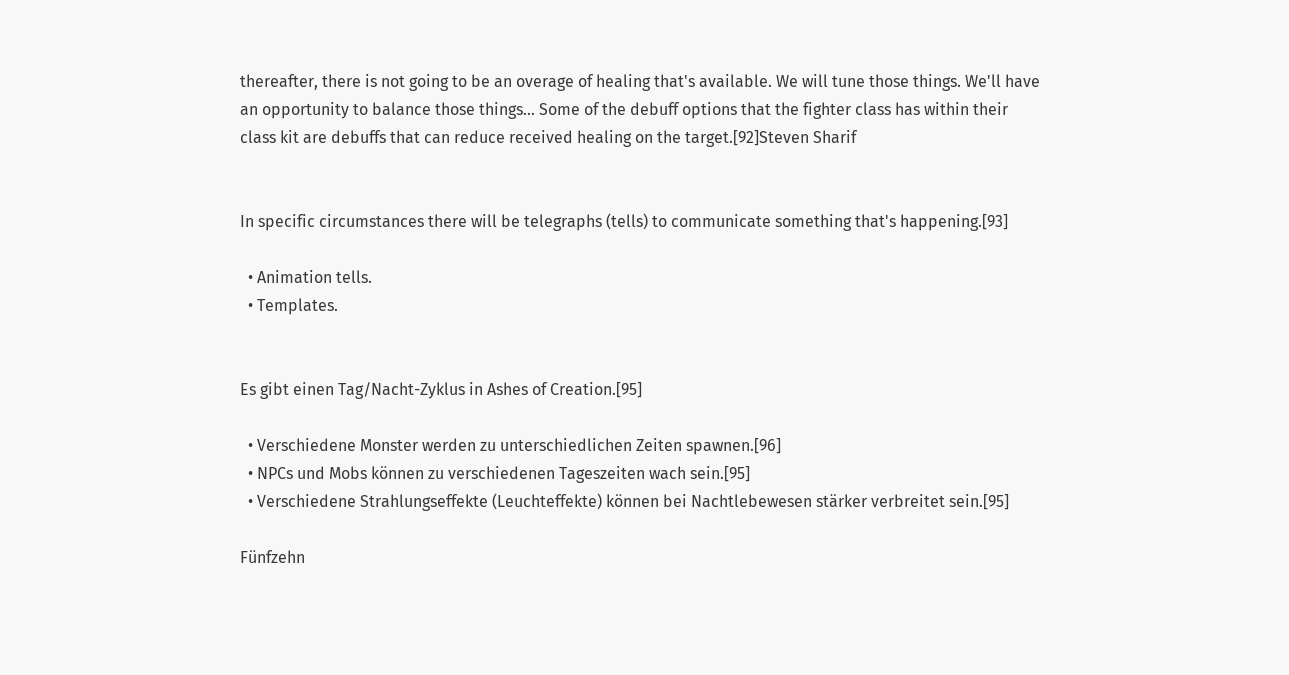thereafter, there is not going to be an overage of healing that's available. We will tune those things. We'll have an opportunity to balance those things... Some of the debuff options that the fighter class has within their class kit are debuffs that can reduce received healing on the target.[92]Steven Sharif


In specific circumstances there will be telegraphs (tells) to communicate something that's happening.[93]

  • Animation tells.
  • Templates.


Es gibt einen Tag/Nacht-Zyklus in Ashes of Creation.[95]

  • Verschiedene Monster werden zu unterschiedlichen Zeiten spawnen.[96]
  • NPCs und Mobs können zu verschiedenen Tageszeiten wach sein.[95]
  • Verschiedene Strahlungseffekte (Leuchteffekte) können bei Nachtlebewesen stärker verbreitet sein.[95]

Fünfzehn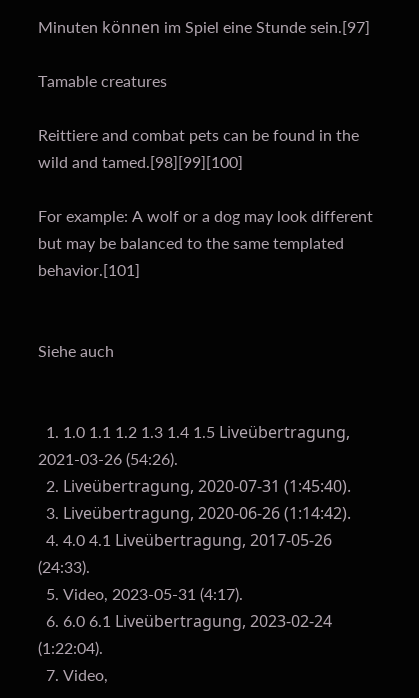Minuten können im Spiel eine Stunde sein.[97]

Tamable creatures

Reittiere and combat pets can be found in the wild and tamed.[98][99][100]

For example: A wolf or a dog may look different but may be balanced to the same templated behavior.[101]


Siehe auch


  1. 1.0 1.1 1.2 1.3 1.4 1.5 Liveübertragung, 2021-03-26 (54:26).
  2. Liveübertragung, 2020-07-31 (1:45:40).
  3. Liveübertragung, 2020-06-26 (1:14:42).
  4. 4.0 4.1 Liveübertragung, 2017-05-26 (24:33).
  5. Video, 2023-05-31 (4:17).
  6. 6.0 6.1 Liveübertragung, 2023-02-24 (1:22:04).
  7. Video,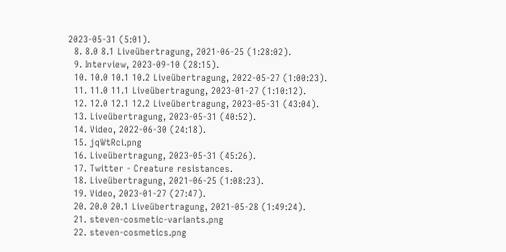2023-05-31 (5:01).
  8. 8.0 8.1 Liveübertragung, 2021-06-25 (1:28:02).
  9. Interview, 2023-09-10 (28:15).
  10. 10.0 10.1 10.2 Liveübertragung, 2022-05-27 (1:00:23).
  11. 11.0 11.1 Liveübertragung, 2023-01-27 (1:10:12).
  12. 12.0 12.1 12.2 Liveübertragung, 2023-05-31 (43:04).
  13. Liveübertragung, 2023-05-31 (40:52).
  14. Video, 2022-06-30 (24:18).
  15. jqWtRci.png
  16. Liveübertragung, 2023-05-31 (45:26).
  17. Twitter - Creature resistances.
  18. Liveübertragung, 2021-06-25 (1:08:23).
  19. Video, 2023-01-27 (27:47).
  20. 20.0 20.1 Liveübertragung, 2021-05-28 (1:49:24).
  21. steven-cosmetic-variants.png
  22. steven-cosmetics.png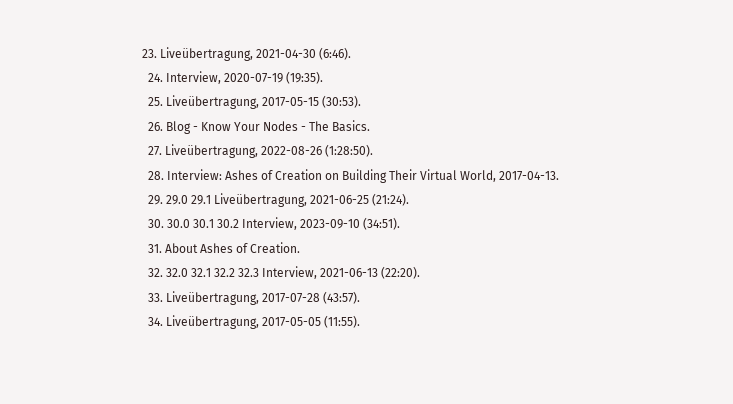23. Liveübertragung, 2021-04-30 (6:46).
  24. Interview, 2020-07-19 (19:35).
  25. Liveübertragung, 2017-05-15 (30:53).
  26. Blog - Know Your Nodes - The Basics.
  27. Liveübertragung, 2022-08-26 (1:28:50).
  28. Interview: Ashes of Creation on Building Their Virtual World, 2017-04-13.
  29. 29.0 29.1 Liveübertragung, 2021-06-25 (21:24).
  30. 30.0 30.1 30.2 Interview, 2023-09-10 (34:51).
  31. About Ashes of Creation.
  32. 32.0 32.1 32.2 32.3 Interview, 2021-06-13 (22:20).
  33. Liveübertragung, 2017-07-28 (43:57).
  34. Liveübertragung, 2017-05-05 (11:55).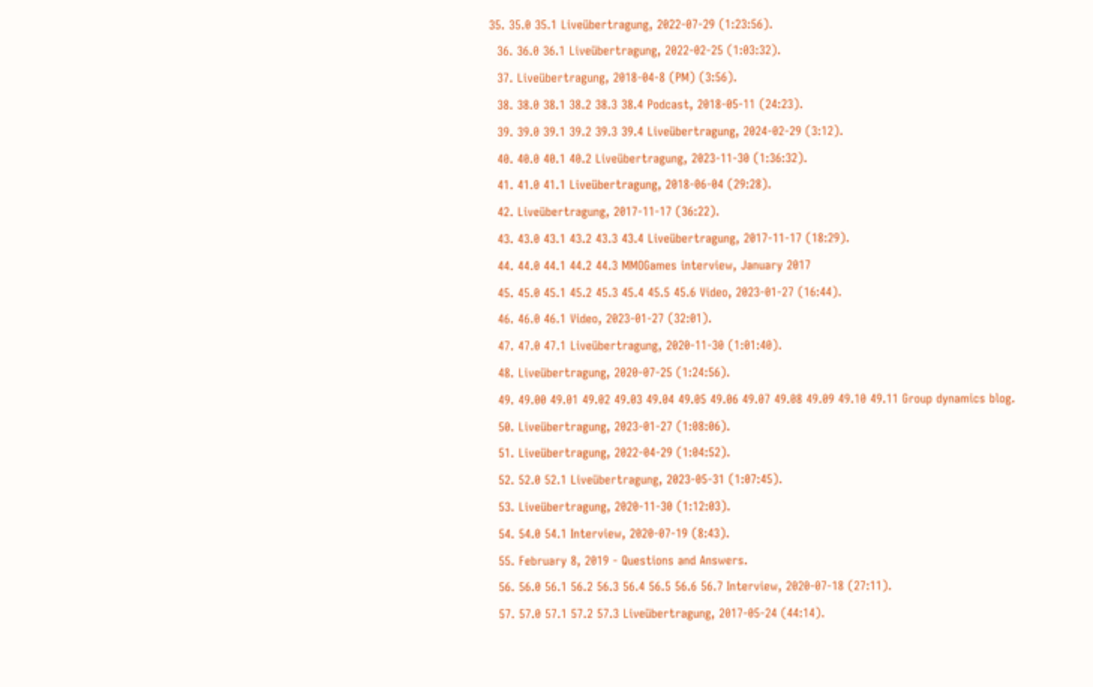35. 35.0 35.1 Liveübertragung, 2022-07-29 (1:23:56).
  36. 36.0 36.1 Liveübertragung, 2022-02-25 (1:03:32).
  37. Liveübertragung, 2018-04-8 (PM) (3:56).
  38. 38.0 38.1 38.2 38.3 38.4 Podcast, 2018-05-11 (24:23).
  39. 39.0 39.1 39.2 39.3 39.4 Liveübertragung, 2024-02-29 (3:12).
  40. 40.0 40.1 40.2 Liveübertragung, 2023-11-30 (1:36:32).
  41. 41.0 41.1 Liveübertragung, 2018-06-04 (29:28).
  42. Liveübertragung, 2017-11-17 (36:22).
  43. 43.0 43.1 43.2 43.3 43.4 Liveübertragung, 2017-11-17 (18:29).
  44. 44.0 44.1 44.2 44.3 MMOGames interview, January 2017
  45. 45.0 45.1 45.2 45.3 45.4 45.5 45.6 Video, 2023-01-27 (16:44).
  46. 46.0 46.1 Video, 2023-01-27 (32:01).
  47. 47.0 47.1 Liveübertragung, 2020-11-30 (1:01:40).
  48. Liveübertragung, 2020-07-25 (1:24:56).
  49. 49.00 49.01 49.02 49.03 49.04 49.05 49.06 49.07 49.08 49.09 49.10 49.11 Group dynamics blog.
  50. Liveübertragung, 2023-01-27 (1:08:06).
  51. Liveübertragung, 2022-04-29 (1:04:52).
  52. 52.0 52.1 Liveübertragung, 2023-05-31 (1:07:45).
  53. Liveübertragung, 2020-11-30 (1:12:03).
  54. 54.0 54.1 Interview, 2020-07-19 (8:43).
  55. February 8, 2019 - Questions and Answers.
  56. 56.0 56.1 56.2 56.3 56.4 56.5 56.6 56.7 Interview, 2020-07-18 (27:11).
  57. 57.0 57.1 57.2 57.3 Liveübertragung, 2017-05-24 (44:14).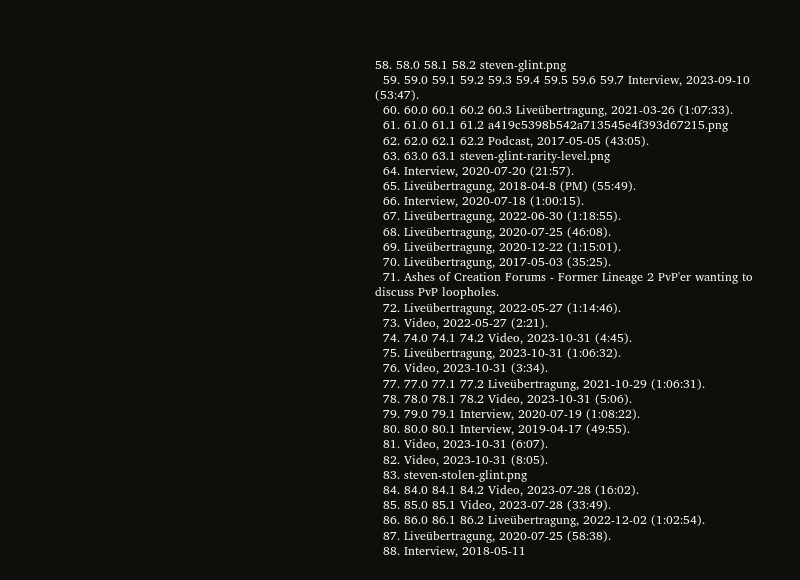58. 58.0 58.1 58.2 steven-glint.png
  59. 59.0 59.1 59.2 59.3 59.4 59.5 59.6 59.7 Interview, 2023-09-10 (53:47).
  60. 60.0 60.1 60.2 60.3 Liveübertragung, 2021-03-26 (1:07:33).
  61. 61.0 61.1 61.2 a419c5398b542a713545e4f393d67215.png
  62. 62.0 62.1 62.2 Podcast, 2017-05-05 (43:05).
  63. 63.0 63.1 steven-glint-rarity-level.png
  64. Interview, 2020-07-20 (21:57).
  65. Liveübertragung, 2018-04-8 (PM) (55:49).
  66. Interview, 2020-07-18 (1:00:15).
  67. Liveübertragung, 2022-06-30 (1:18:55).
  68. Liveübertragung, 2020-07-25 (46:08).
  69. Liveübertragung, 2020-12-22 (1:15:01).
  70. Liveübertragung, 2017-05-03 (35:25).
  71. Ashes of Creation Forums - Former Lineage 2 PvP'er wanting to discuss PvP loopholes.
  72. Liveübertragung, 2022-05-27 (1:14:46).
  73. Video, 2022-05-27 (2:21).
  74. 74.0 74.1 74.2 Video, 2023-10-31 (4:45).
  75. Liveübertragung, 2023-10-31 (1:06:32).
  76. Video, 2023-10-31 (3:34).
  77. 77.0 77.1 77.2 Liveübertragung, 2021-10-29 (1:06:31).
  78. 78.0 78.1 78.2 Video, 2023-10-31 (5:06).
  79. 79.0 79.1 Interview, 2020-07-19 (1:08:22).
  80. 80.0 80.1 Interview, 2019-04-17 (49:55).
  81. Video, 2023-10-31 (6:07).
  82. Video, 2023-10-31 (8:05).
  83. steven-stolen-glint.png
  84. 84.0 84.1 84.2 Video, 2023-07-28 (16:02).
  85. 85.0 85.1 Video, 2023-07-28 (33:49).
  86. 86.0 86.1 86.2 Liveübertragung, 2022-12-02 (1:02:54).
  87. Liveübertragung, 2020-07-25 (58:38).
  88. Interview, 2018-05-11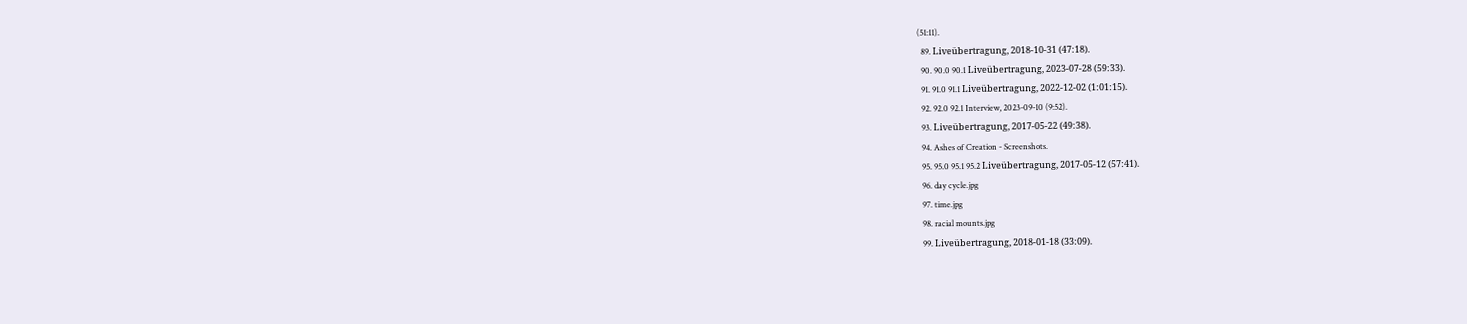(51:11).
  89. Liveübertragung, 2018-10-31 (47:18).
  90. 90.0 90.1 Liveübertragung, 2023-07-28 (59:33).
  91. 91.0 91.1 Liveübertragung, 2022-12-02 (1:01:15).
  92. 92.0 92.1 Interview, 2023-09-10 (9:52).
  93. Liveübertragung, 2017-05-22 (49:38).
  94. Ashes of Creation - Screenshots.
  95. 95.0 95.1 95.2 Liveübertragung, 2017-05-12 (57:41).
  96. day cycle.jpg
  97. time.jpg
  98. racial mounts.jpg
  99. Liveübertragung, 2018-01-18 (33:09).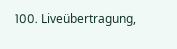100. Liveübertragung,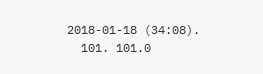2018-01-18 (34:08).
  101. 101.0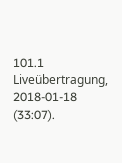101.1 Liveübertragung, 2018-01-18 (33:07).